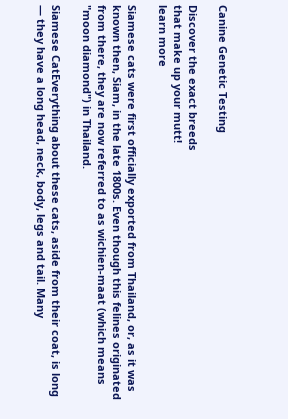Canine Genetic Testing

Discover the exact breeds
that make up your mutt!
learn more

Siamese cats were first officially exported from Thailand, or, as it was known then, Siam, in the late 1800s. Even though this felines originated from there, they are now referred to as wichien-maat (which means "moon diamond") in Thailand.

Siamese CatEverything about these cats, aside from their coat, is long — they have a long head, neck, body, legs and tail. Many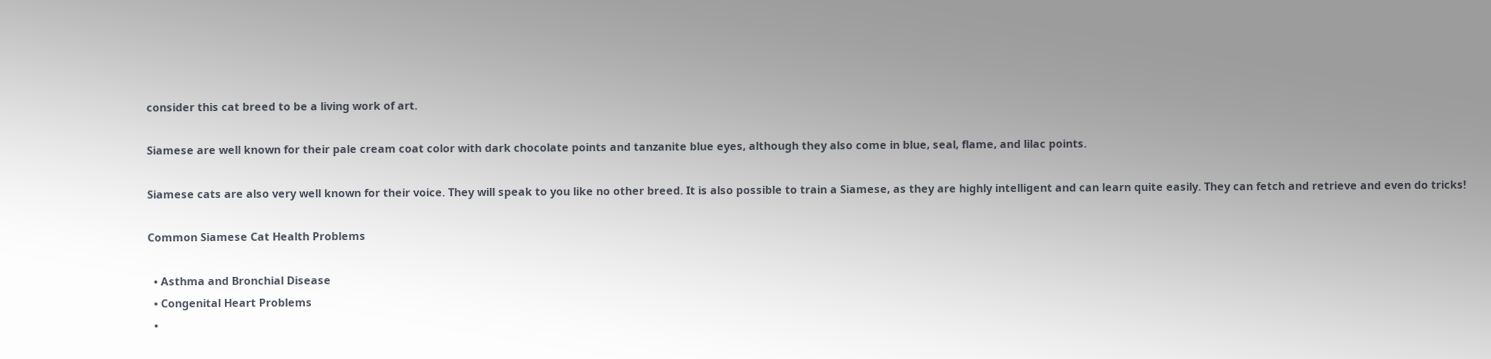consider this cat breed to be a living work of art.

Siamese are well known for their pale cream coat color with dark chocolate points and tanzanite blue eyes, although they also come in blue, seal, flame, and lilac points.

Siamese cats are also very well known for their voice. They will speak to you like no other breed. It is also possible to train a Siamese, as they are highly intelligent and can learn quite easily. They can fetch and retrieve and even do tricks!

Common Siamese Cat Health Problems

  • Asthma and Bronchial Disease
  • Congenital Heart Problems
  •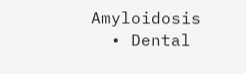Amyloidosis
  • Dental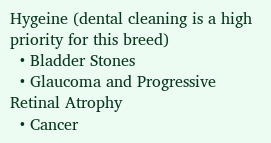Hygeine (dental cleaning is a high priority for this breed)
  • Bladder Stones
  • Glaucoma and Progressive Retinal Atrophy
  • Cancer